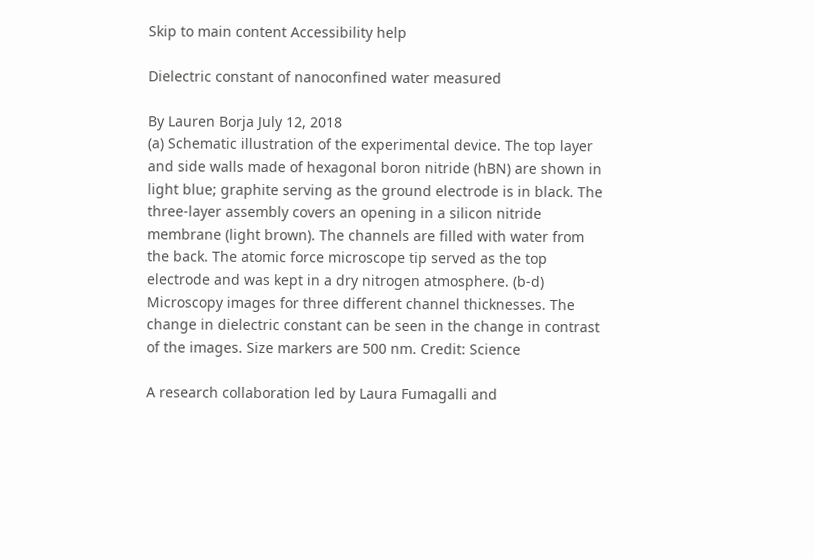Skip to main content Accessibility help

Dielectric constant of nanoconfined water measured

By Lauren Borja July 12, 2018
(a) Schematic illustration of the experimental device. The top layer and side walls made of hexagonal boron nitride (hBN) are shown in light blue; graphite serving as the ground electrode is in black. The three-layer assembly covers an opening in a silicon nitride membrane (light brown). The channels are filled with water from the back. The atomic force microscope tip served as the top electrode and was kept in a dry nitrogen atmosphere. (b-d) Microscopy images for three different channel thicknesses. The change in dielectric constant can be seen in the change in contrast of the images. Size markers are 500 nm. Credit: Science

A research collaboration led by Laura Fumagalli and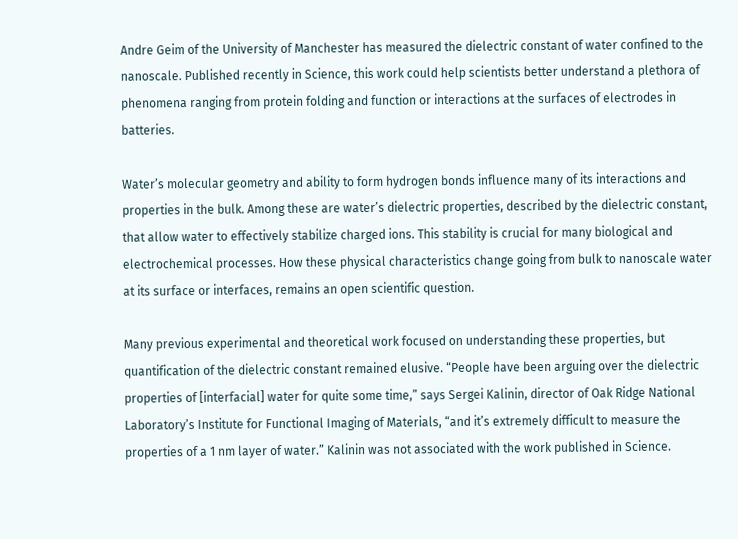Andre Geim of the University of Manchester has measured the dielectric constant of water confined to the nanoscale. Published recently in Science, this work could help scientists better understand a plethora of phenomena ranging from protein folding and function or interactions at the surfaces of electrodes in batteries.

Water’s molecular geometry and ability to form hydrogen bonds influence many of its interactions and properties in the bulk. Among these are water’s dielectric properties, described by the dielectric constant, that allow water to effectively stabilize charged ions. This stability is crucial for many biological and electrochemical processes. How these physical characteristics change going from bulk to nanoscale water at its surface or interfaces, remains an open scientific question.

Many previous experimental and theoretical work focused on understanding these properties, but quantification of the dielectric constant remained elusive. “People have been arguing over the dielectric properties of [interfacial] water for quite some time,” says Sergei Kalinin, director of Oak Ridge National Laboratory’s Institute for Functional Imaging of Materials, “and it’s extremely difficult to measure the properties of a 1 nm layer of water.” Kalinin was not associated with the work published in Science.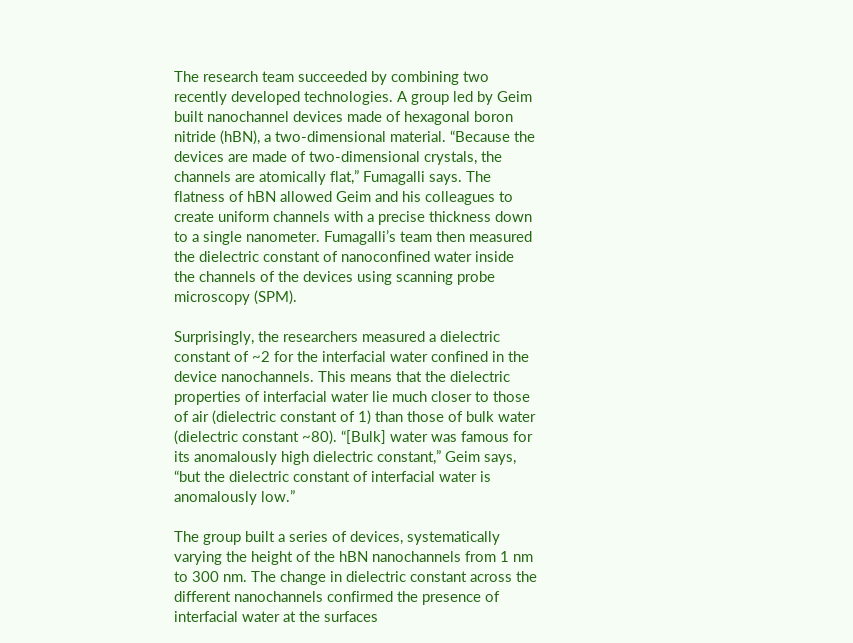The research team succeeded by combining two recently developed technologies. A group led by Geim built nanochannel devices made of hexagonal boron nitride (hBN), a two-dimensional material. “Because the devices are made of two-dimensional crystals, the channels are atomically flat,” Fumagalli says. The flatness of hBN allowed Geim and his colleagues to create uniform channels with a precise thickness down to a single nanometer. Fumagalli’s team then measured the dielectric constant of nanoconfined water inside the channels of the devices using scanning probe microscopy (SPM).

Surprisingly, the researchers measured a dielectric constant of ~2 for the interfacial water confined in the device nanochannels. This means that the dielectric properties of interfacial water lie much closer to those of air (dielectric constant of 1) than those of bulk water (dielectric constant ~80). “[Bulk] water was famous for its anomalously high dielectric constant,” Geim says, “but the dielectric constant of interfacial water is anomalously low.”

The group built a series of devices, systematically varying the height of the hBN nanochannels from 1 nm to 300 nm. The change in dielectric constant across the different nanochannels confirmed the presence of interfacial water at the surfaces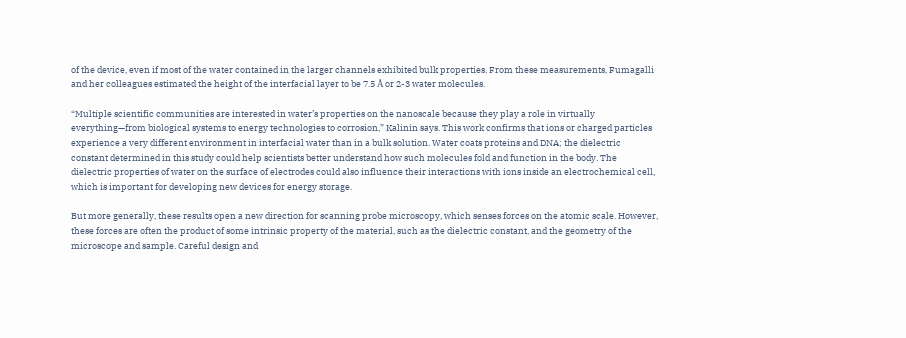of the device, even if most of the water contained in the larger channels exhibited bulk properties. From these measurements, Fumagalli and her colleagues estimated the height of the interfacial layer to be 7.5 Å or 2-3 water molecules.

“Multiple scientific communities are interested in water’s properties on the nanoscale because they play a role in virtually everything—from biological systems to energy technologies to corrosion,” Kalinin says. This work confirms that ions or charged particles experience a very different environment in interfacial water than in a bulk solution. Water coats proteins and DNA; the dielectric constant determined in this study could help scientists better understand how such molecules fold and function in the body. The dielectric properties of water on the surface of electrodes could also influence their interactions with ions inside an electrochemical cell, which is important for developing new devices for energy storage.

But more generally, these results open a new direction for scanning probe microscopy, which senses forces on the atomic scale. However, these forces are often the product of some intrinsic property of the material, such as the dielectric constant, and the geometry of the microscope and sample. Careful design and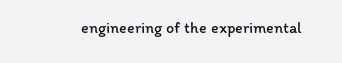engineering of the experimental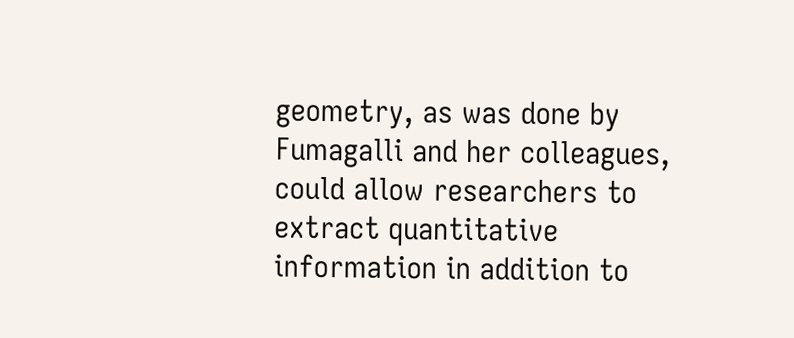geometry, as was done by Fumagalli and her colleagues, could allow researchers to extract quantitative information in addition to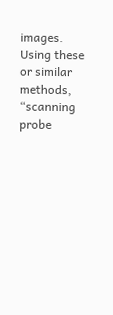images. Using these or similar methods, “scanning probe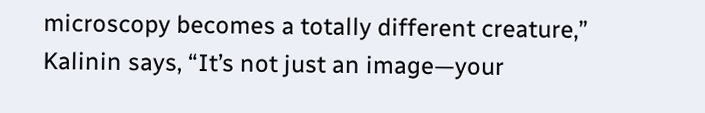microscopy becomes a totally different creature,” Kalinin says, “It’s not just an image—your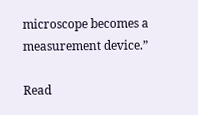microscope becomes a measurement device.”

Read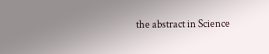the abstract in Science